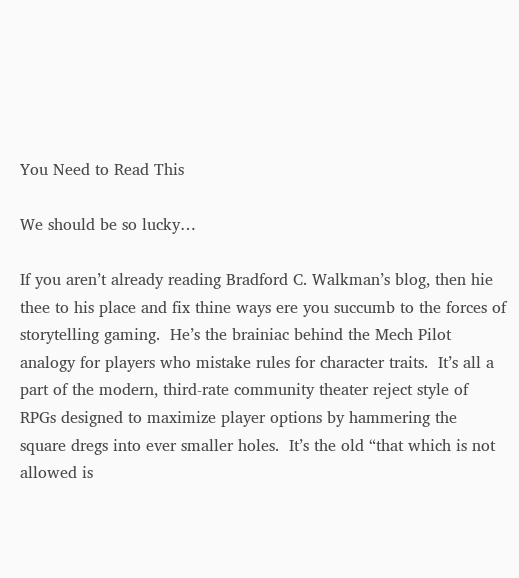You Need to Read This

We should be so lucky…

If you aren’t already reading Bradford C. Walkman’s blog, then hie thee to his place and fix thine ways ere you succumb to the forces of storytelling gaming.  He’s the brainiac behind the Mech Pilot analogy for players who mistake rules for character traits.  It’s all a part of the modern, third-rate community theater reject style of RPGs designed to maximize player options by hammering the square dregs into ever smaller holes.  It’s the old “that which is not allowed is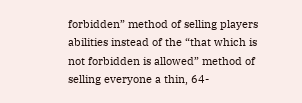forbidden” method of selling players abilities instead of the “that which is not forbidden is allowed” method of selling everyone a thin, 64-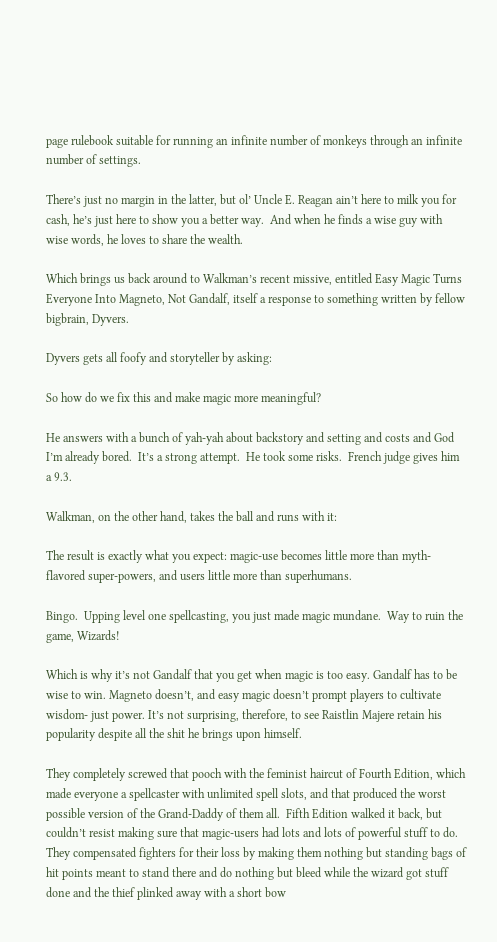page rulebook suitable for running an infinite number of monkeys through an infinite number of settings.

There’s just no margin in the latter, but ol’ Uncle E. Reagan ain’t here to milk you for cash, he’s just here to show you a better way.  And when he finds a wise guy with wise words, he loves to share the wealth.

Which brings us back around to Walkman’s recent missive, entitled Easy Magic Turns Everyone Into Magneto, Not Gandalf, itself a response to something written by fellow bigbrain, Dyvers.

Dyvers gets all foofy and storyteller by asking:

So how do we fix this and make magic more meaningful?

He answers with a bunch of yah-yah about backstory and setting and costs and God I’m already bored.  It’s a strong attempt.  He took some risks.  French judge gives him a 9.3.

Walkman, on the other hand, takes the ball and runs with it:

The result is exactly what you expect: magic-use becomes little more than myth-flavored super-powers, and users little more than superhumans.

Bingo.  Upping level one spellcasting, you just made magic mundane.  Way to ruin the game, Wizards!

Which is why it’s not Gandalf that you get when magic is too easy. Gandalf has to be wise to win. Magneto doesn’t, and easy magic doesn’t prompt players to cultivate wisdom- just power. It’s not surprising, therefore, to see Raistlin Majere retain his popularity despite all the shit he brings upon himself.

They completely screwed that pooch with the feminist haircut of Fourth Edition, which made everyone a spellcaster with unlimited spell slots, and that produced the worst possible version of the Grand-Daddy of them all.  Fifth Edition walked it back, but couldn’t resist making sure that magic-users had lots and lots of powerful stuff to do.  They compensated fighters for their loss by making them nothing but standing bags of hit points meant to stand there and do nothing but bleed while the wizard got stuff done and the thief plinked away with a short bow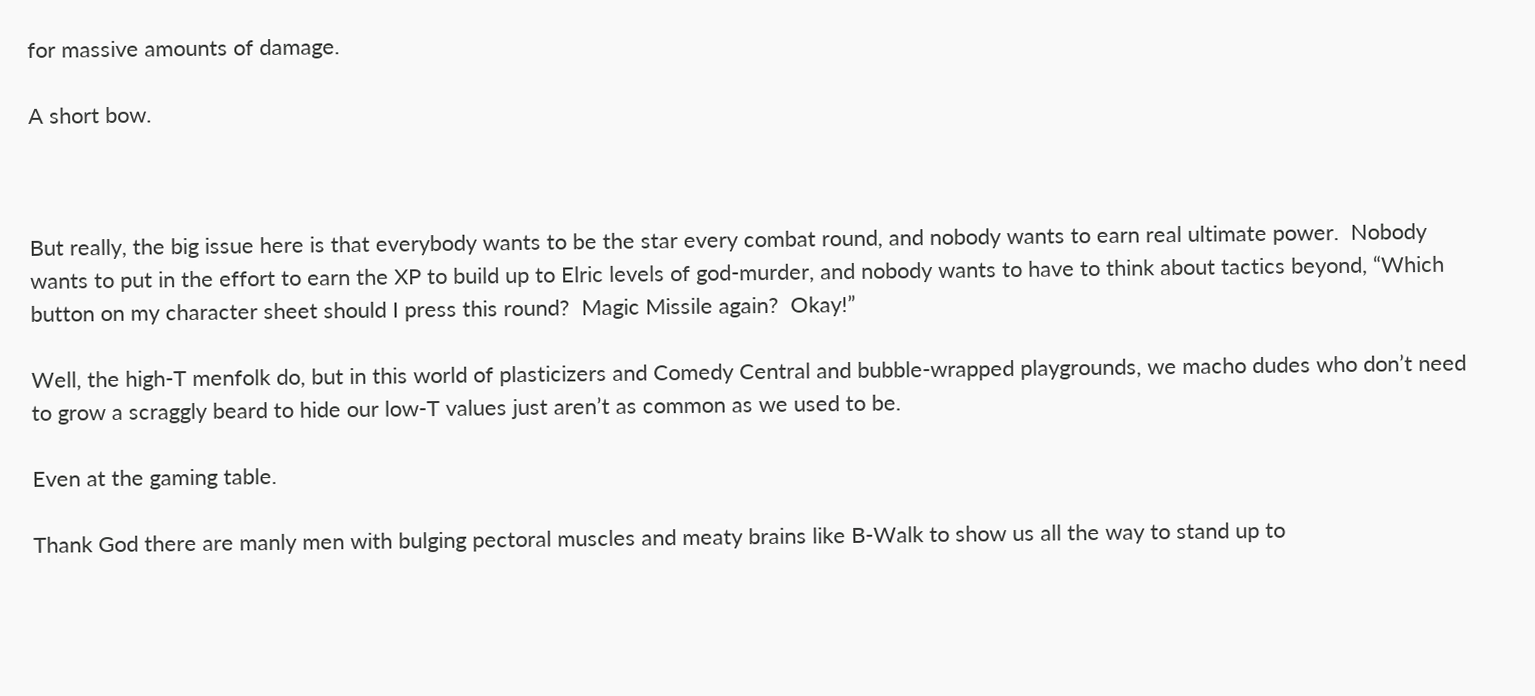for massive amounts of damage.

A short bow.



But really, the big issue here is that everybody wants to be the star every combat round, and nobody wants to earn real ultimate power.  Nobody wants to put in the effort to earn the XP to build up to Elric levels of god-murder, and nobody wants to have to think about tactics beyond, “Which button on my character sheet should I press this round?  Magic Missile again?  Okay!”

Well, the high-T menfolk do, but in this world of plasticizers and Comedy Central and bubble-wrapped playgrounds, we macho dudes who don’t need to grow a scraggly beard to hide our low-T values just aren’t as common as we used to be.

Even at the gaming table.

Thank God there are manly men with bulging pectoral muscles and meaty brains like B-Walk to show us all the way to stand up to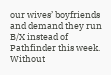our wives’ boyfriends and demand they run B/X instead of Pathfinder this week.  Without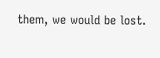them, we would be lost.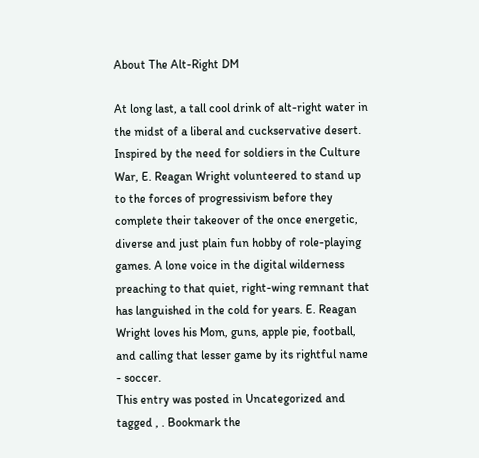About The Alt-Right DM

At long last, a tall cool drink of alt-right water in the midst of a liberal and cuckservative desert. Inspired by the need for soldiers in the Culture War, E. Reagan Wright volunteered to stand up to the forces of progressivism before they complete their takeover of the once energetic, diverse and just plain fun hobby of role-playing games. A lone voice in the digital wilderness preaching to that quiet, right-wing remnant that has languished in the cold for years. E. Reagan Wright loves his Mom, guns, apple pie, football, and calling that lesser game by its rightful name - soccer.
This entry was posted in Uncategorized and tagged , . Bookmark the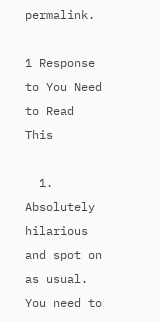permalink.

1 Response to You Need to Read This

  1. Absolutely hilarious and spot on as usual. You need to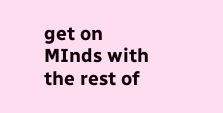get on MInds with the rest of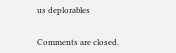us deplorables


Comments are closed.